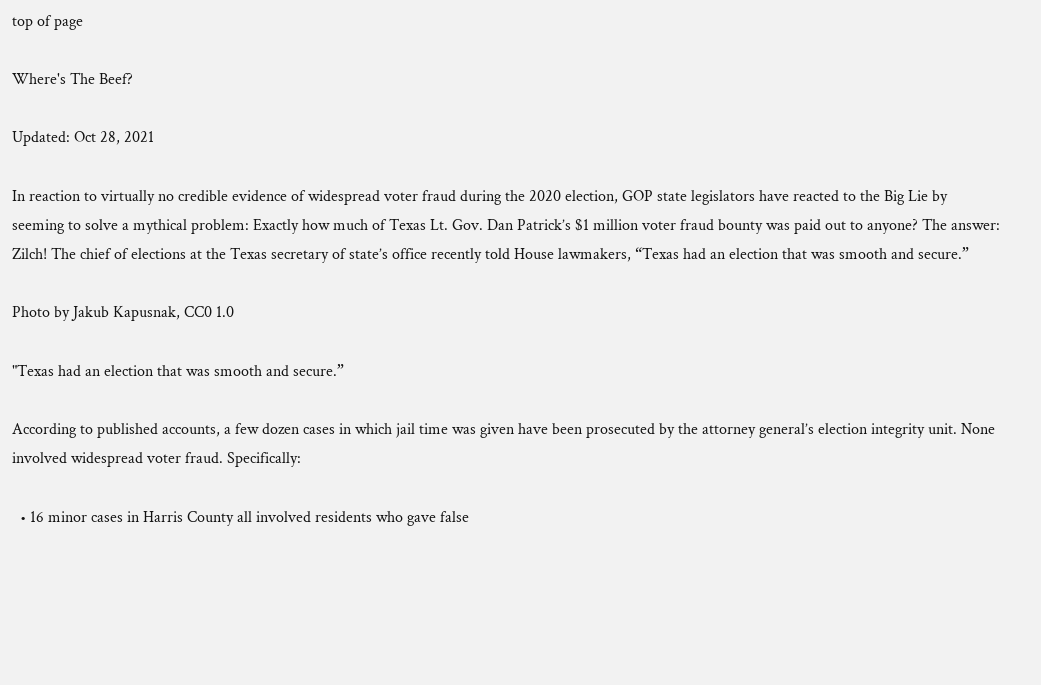top of page

Where's The Beef?

Updated: Oct 28, 2021

In reaction to virtually no credible evidence of widespread voter fraud during the 2020 election, GOP state legislators have reacted to the Big Lie by seeming to solve a mythical problem: Exactly how much of Texas Lt. Gov. Dan Patrick’s $1 million voter fraud bounty was paid out to anyone? The answer: Zilch! The chief of elections at the Texas secretary of state’s office recently told House lawmakers, “Texas had an election that was smooth and secure.”

Photo by Jakub Kapusnak, CC0 1.0

"Texas had an election that was smooth and secure.”

According to published accounts, a few dozen cases in which jail time was given have been prosecuted by the attorney general’s election integrity unit. None involved widespread voter fraud. Specifically:

  • 16 minor cases in Harris County all involved residents who gave false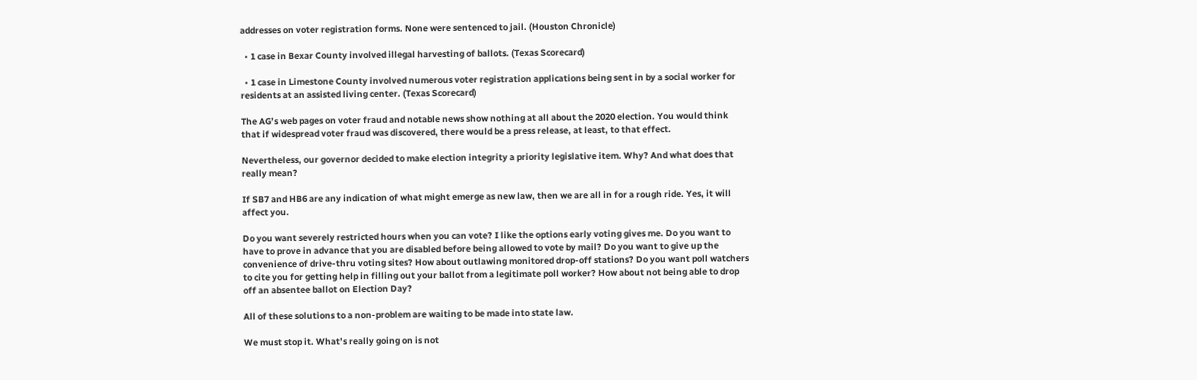addresses on voter registration forms. None were sentenced to jail. (Houston Chronicle)

  • 1 case in Bexar County involved illegal harvesting of ballots. (Texas Scorecard)

  • 1 case in Limestone County involved numerous voter registration applications being sent in by a social worker for residents at an assisted living center. (Texas Scorecard)

The AG’s web pages on voter fraud and notable news show nothing at all about the 2020 election. You would think that if widespread voter fraud was discovered, there would be a press release, at least, to that effect.

Nevertheless, our governor decided to make election integrity a priority legislative item. Why? And what does that really mean?

If SB7 and HB6 are any indication of what might emerge as new law, then we are all in for a rough ride. Yes, it will affect you.

Do you want severely restricted hours when you can vote? I like the options early voting gives me. Do you want to have to prove in advance that you are disabled before being allowed to vote by mail? Do you want to give up the convenience of drive-thru voting sites? How about outlawing monitored drop-off stations? Do you want poll watchers to cite you for getting help in filling out your ballot from a legitimate poll worker? How about not being able to drop off an absentee ballot on Election Day?

All of these solutions to a non-problem are waiting to be made into state law.

We must stop it. What’s really going on is not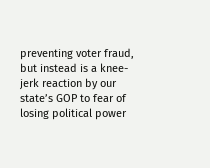preventing voter fraud, but instead is a knee-jerk reaction by our state’s GOP to fear of losing political power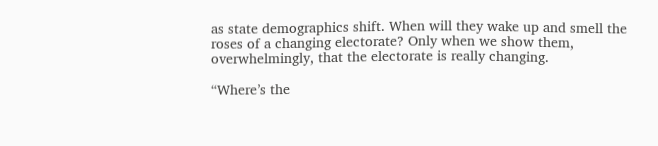as state demographics shift. When will they wake up and smell the roses of a changing electorate? Only when we show them, overwhelmingly, that the electorate is really changing.

“Where’s the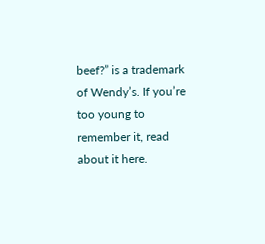beef?” is a trademark of Wendy’s. If you’re too young to remember it, read about it here.